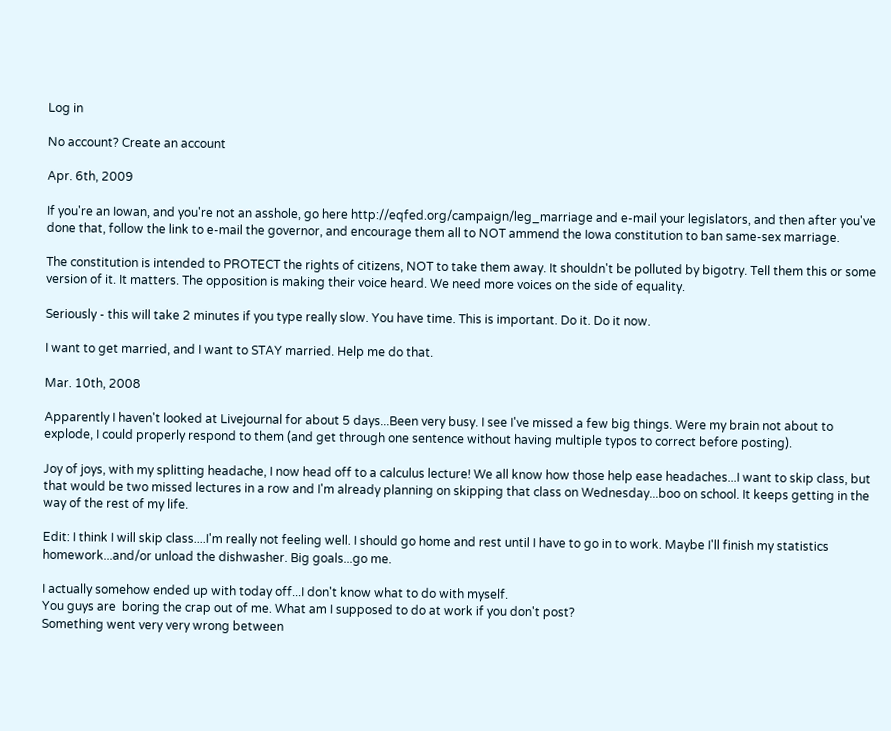Log in

No account? Create an account

Apr. 6th, 2009

If you're an Iowan, and you're not an asshole, go here http://eqfed.org/campaign/leg_marriage and e-mail your legislators, and then after you've done that, follow the link to e-mail the governor, and encourage them all to NOT ammend the Iowa constitution to ban same-sex marriage.

The constitution is intended to PROTECT the rights of citizens, NOT to take them away. It shouldn't be polluted by bigotry. Tell them this or some version of it. It matters. The opposition is making their voice heard. We need more voices on the side of equality.

Seriously - this will take 2 minutes if you type really slow. You have time. This is important. Do it. Do it now.

I want to get married, and I want to STAY married. Help me do that.

Mar. 10th, 2008

Apparently I haven't looked at Livejournal for about 5 days...Been very busy. I see I've missed a few big things. Were my brain not about to explode, I could properly respond to them (and get through one sentence without having multiple typos to correct before posting).

Joy of joys, with my splitting headache, I now head off to a calculus lecture! We all know how those help ease headaches...I want to skip class, but that would be two missed lectures in a row and I'm already planning on skipping that class on Wednesday...boo on school. It keeps getting in the way of the rest of my life.

Edit: I think I will skip class....I'm really not feeling well. I should go home and rest until I have to go in to work. Maybe I'll finish my statistics homework...and/or unload the dishwasher. Big goals...go me.

I actually somehow ended up with today off...I don't know what to do with myself.
You guys are  boring the crap out of me. What am I supposed to do at work if you don't post?
Something went very very wrong between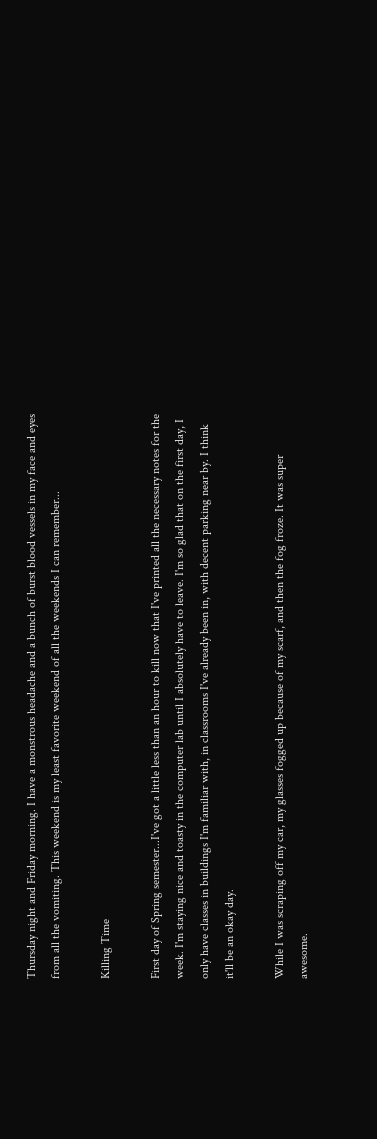Thursday night and Friday morning. I have a monstrous headache and a bunch of burst blood vessels in my face and eyes from all the vomiting. This weekend is my least favorite weekend of all the weekends I can remember...

Killing Time

First day of Spring semester...I've got a little less than an hour to kill now that I've printed all the necessary notes for the week. I'm staying nice and toasty in the computer lab until I absolutely have to leave. I'm so glad that on the first day, I only have classes in buildings I'm familiar with, in classrooms I've already been in, with decent parking near by. I think it'll be an okay day.

While I was scraping off my car, my glasses fogged up because of my scarf, and then the fog froze. It was super awesome.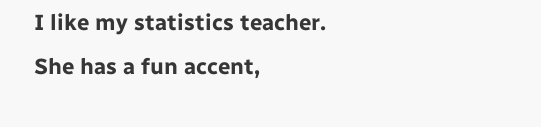I like my statistics teacher. She has a fun accent,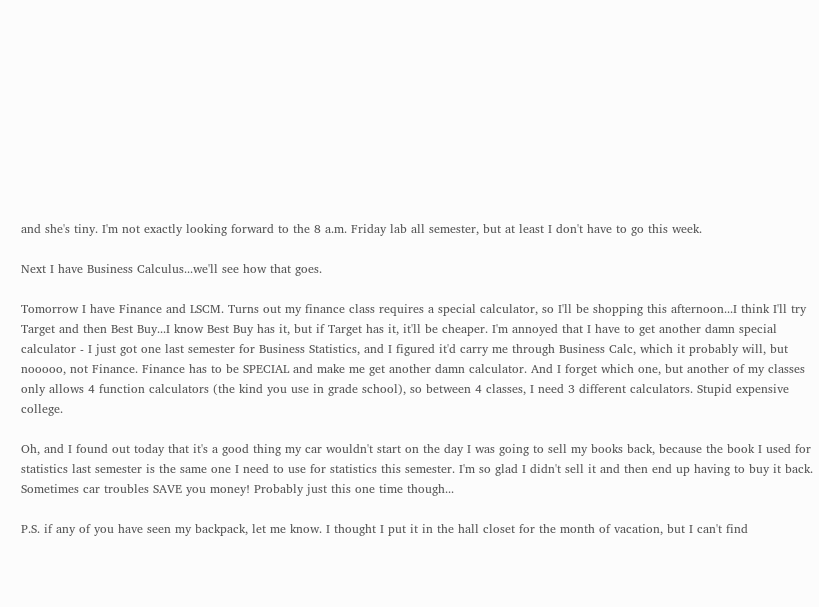and she's tiny. I'm not exactly looking forward to the 8 a.m. Friday lab all semester, but at least I don't have to go this week.

Next I have Business Calculus...we'll see how that goes.

Tomorrow I have Finance and LSCM. Turns out my finance class requires a special calculator, so I'll be shopping this afternoon...I think I'll try Target and then Best Buy...I know Best Buy has it, but if Target has it, it'll be cheaper. I'm annoyed that I have to get another damn special calculator - I just got one last semester for Business Statistics, and I figured it'd carry me through Business Calc, which it probably will, but nooooo, not Finance. Finance has to be SPECIAL and make me get another damn calculator. And I forget which one, but another of my classes only allows 4 function calculators (the kind you use in grade school), so between 4 classes, I need 3 different calculators. Stupid expensive college.

Oh, and I found out today that it's a good thing my car wouldn't start on the day I was going to sell my books back, because the book I used for statistics last semester is the same one I need to use for statistics this semester. I'm so glad I didn't sell it and then end up having to buy it back. Sometimes car troubles SAVE you money! Probably just this one time though...

P.S. if any of you have seen my backpack, let me know. I thought I put it in the hall closet for the month of vacation, but I can't find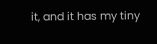it, and it has my tiny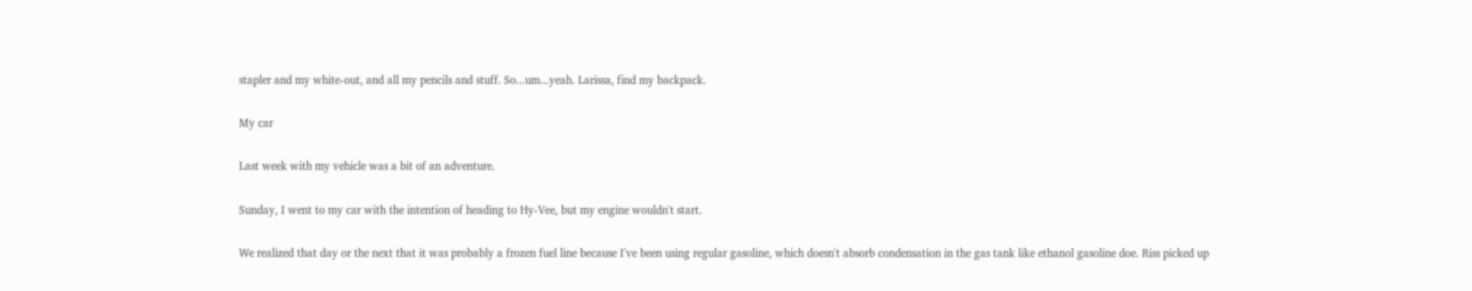stapler and my white-out, and all my pencils and stuff. So...um...yeah. Larissa, find my backpack.

My car

Last week with my vehicle was a bit of an adventure.

Sunday, I went to my car with the intention of heading to Hy-Vee, but my engine wouldn't start.

We realized that day or the next that it was probably a frozen fuel line because I've been using regular gasoline, which doesn't absorb condensation in the gas tank like ethanol gasoline doe. Riss picked up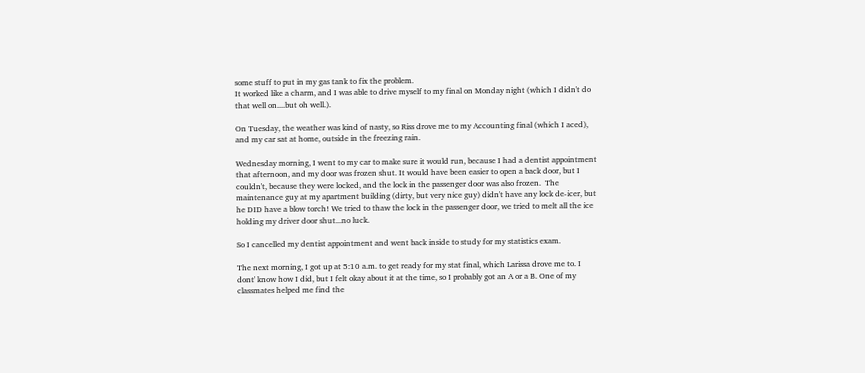some stuff to put in my gas tank to fix the problem.
It worked like a charm, and I was able to drive myself to my final on Monday night (which I didn't do that well on....but oh well.).

On Tuesday, the weather was kind of nasty, so Riss drove me to my Accounting final (which I aced), and my car sat at home, outside in the freezing rain.

Wednesday morning, I went to my car to make sure it would run, because I had a dentist appointment that afternoon, and my door was frozen shut. It would have been easier to open a back door, but I couldn't, because they were locked, and the lock in the passenger door was also frozen.  The maintenance guy at my apartment building (dirty, but very nice guy) didn't have any lock de-icer, but he DID have a blow torch! We tried to thaw the lock in the passenger door, we tried to melt all the ice holding my driver door shut...no luck.

So I cancelled my dentist appointment and went back inside to study for my statistics exam.

The next morning, I got up at 5:10 a.m. to get ready for my stat final, which Larissa drove me to. I dont' know how I did, but I felt okay about it at the time, so I probably got an A or a B. One of my classmates helped me find the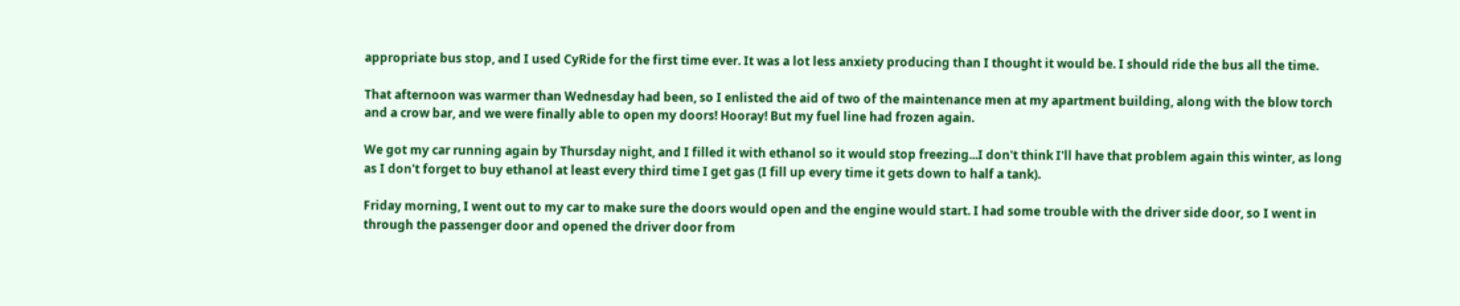appropriate bus stop, and I used CyRide for the first time ever. It was a lot less anxiety producing than I thought it would be. I should ride the bus all the time.

That afternoon was warmer than Wednesday had been, so I enlisted the aid of two of the maintenance men at my apartment building, along with the blow torch and a crow bar, and we were finally able to open my doors! Hooray! But my fuel line had frozen again.

We got my car running again by Thursday night, and I filled it with ethanol so it would stop freezing...I don't think I'll have that problem again this winter, as long as I don't forget to buy ethanol at least every third time I get gas (I fill up every time it gets down to half a tank).

Friday morning, I went out to my car to make sure the doors would open and the engine would start. I had some trouble with the driver side door, so I went in through the passenger door and opened the driver door from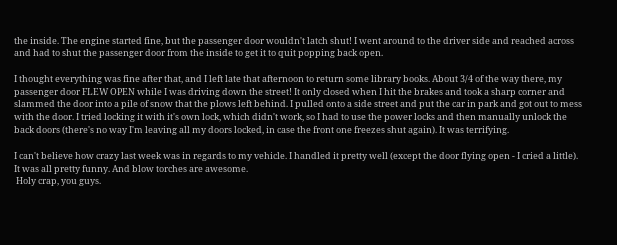the inside. The engine started fine, but the passenger door wouldn't latch shut! I went around to the driver side and reached across and had to shut the passenger door from the inside to get it to quit popping back open.

I thought everything was fine after that, and I left late that afternoon to return some library books. About 3/4 of the way there, my passenger door FLEW OPEN while I was driving down the street! It only closed when I hit the brakes and took a sharp corner and slammed the door into a pile of snow that the plows left behind. I pulled onto a side street and put the car in park and got out to mess with the door. I tried locking it with it's own lock, which didn't work, so I had to use the power locks and then manually unlock the back doors (there's no way I'm leaving all my doors locked, in case the front one freezes shut again). It was terrifying.

I can't believe how crazy last week was in regards to my vehicle. I handled it pretty well (except the door flying open - I cried a little). It was all pretty funny. And blow torches are awesome.
 Holy crap, you guys.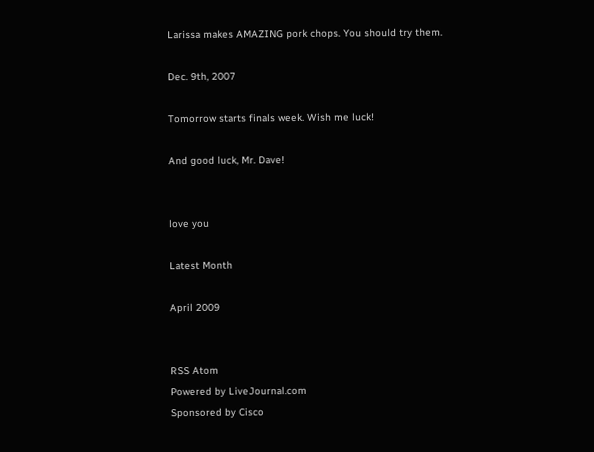Larissa makes AMAZING pork chops. You should try them.

Dec. 9th, 2007

Tomorrow starts finals week. Wish me luck!

And good luck, Mr. Dave!


love you

Latest Month

April 2009


RSS Atom
Powered by LiveJournal.com
Sponsored by Cisco